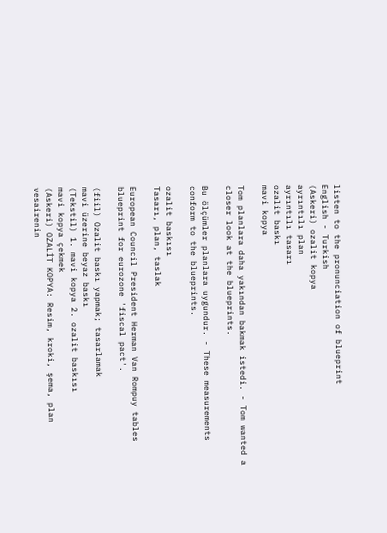listen to the pronunciation of blueprint
English - Turkish
(Askeri) ozalit kopya
ayrıntılı plan
ayrıntılı tasarı
ozalit baskı
mavi kopya

Tom planlara daha yakından bakmak istedi. - Tom wanted a closer look at the blueprints.

Bu ölçümler planlara uygundur. - These measurements conform to the blueprints.

ozalit baskısı
Tasarı, plan, taslak

European Council President Herman Van Rompuy tables blueprint for eurozone 'fiscal pact'.

(fiil) Ozalit baskı yapmak; tasarlamak
mavi üzerine beyaz baskı
(Tekstil) 1. mavi kopya 2. ozalit baskısı
mavi kopya çekmek
(Askeri) OZALİT KOPYA: Resim, kroki, şema, plan vesairenin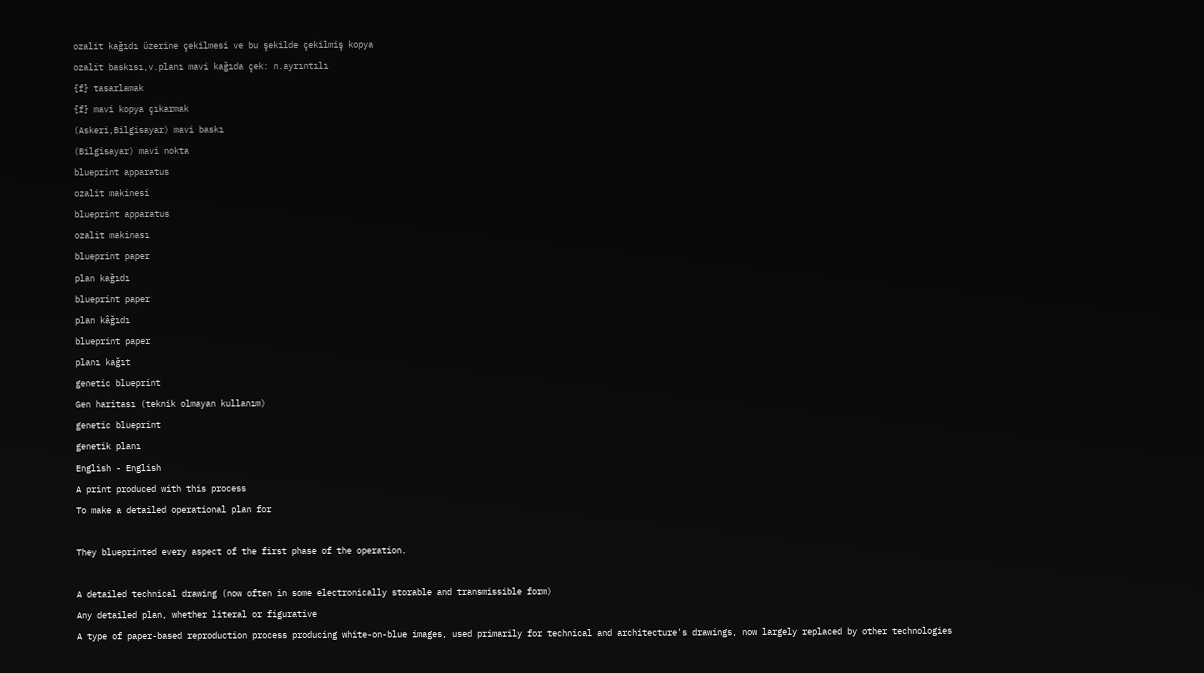ozalit kağıdı üzerine çekilmesi ve bu şekilde çekilmiş kopya
ozalit baskısı,v.planı mavi kağıda çek: n.ayrıntılı
{f} tasarlamak
{f} mavi kopya çıkarmak
(Askeri,Bilgisayar) mavi baskı
(Bilgisayar) mavi nokta
blueprint apparatus
ozalit makinesi
blueprint apparatus
ozalit makinası
blueprint paper
plan kağıdı
blueprint paper
plan kâğıdı
blueprint paper
planı kağıt
genetic blueprint
Gen haritası (teknik olmayan kullanım)
genetic blueprint
genetik planı
English - English
A print produced with this process
To make a detailed operational plan for

They blueprinted every aspect of the first phase of the operation.

A detailed technical drawing (now often in some electronically storable and transmissible form)
Any detailed plan, whether literal or figurative
A type of paper-based reproduction process producing white-on-blue images, used primarily for technical and architecture's drawings, now largely replaced by other technologies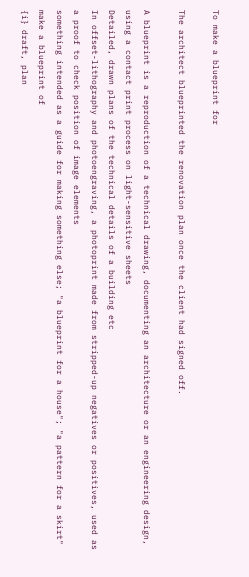To make a blueprint for

The architect blueprinted the renovation plan once the client had signed off.

A blueprint is a reproduction of a technical drawing, documenting an architecture or an engineering design, using a contact print process on light-sensitive sheets
Detailed, drawn plans of the technical details of a building etc
In offset-lithography and photoengraving, a photoprint made from stripped-up negatives or positives, used as a proof to check position of image elements
something intended as a guide for making something else; "a blueprint for a house"; "a pattern for a skirt" make a blueprint of
{i} draft, plan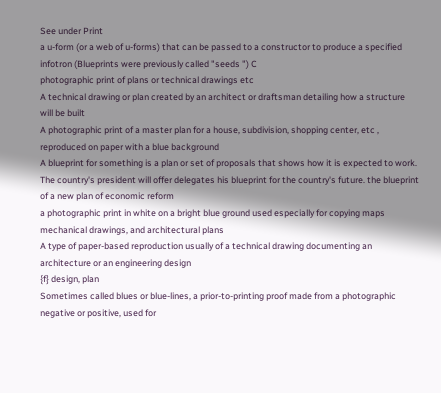See under Print
a u-form (or a web of u-forms) that can be passed to a constructor to produce a specified infotron (Blueprints were previously called "seeds ") C
photographic print of plans or technical drawings etc
A technical drawing or plan created by an architect or draftsman detailing how a structure will be built
A photographic print of a master plan for a house, subdivision, shopping center, etc , reproduced on paper with a blue background
A blueprint for something is a plan or set of proposals that shows how it is expected to work. The country's president will offer delegates his blueprint for the country's future. the blueprint of a new plan of economic reform
a photographic print in white on a bright blue ground used especially for copying maps mechanical drawings, and architectural plans
A type of paper-based reproduction usually of a technical drawing documenting an architecture or an engineering design
{f} design, plan
Sometimes called blues or blue-lines, a prior-to-printing proof made from a photographic negative or positive, used for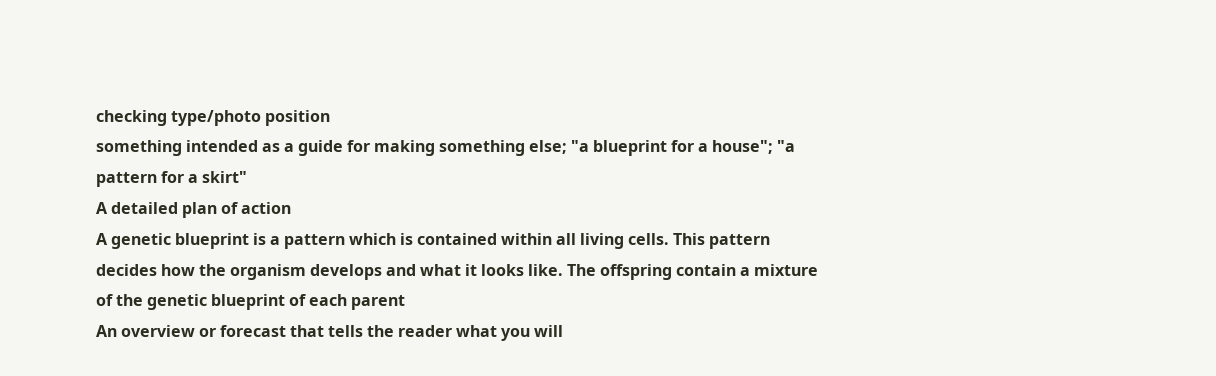checking type/photo position
something intended as a guide for making something else; "a blueprint for a house"; "a pattern for a skirt"
A detailed plan of action
A genetic blueprint is a pattern which is contained within all living cells. This pattern decides how the organism develops and what it looks like. The offspring contain a mixture of the genetic blueprint of each parent
An overview or forecast that tells the reader what you will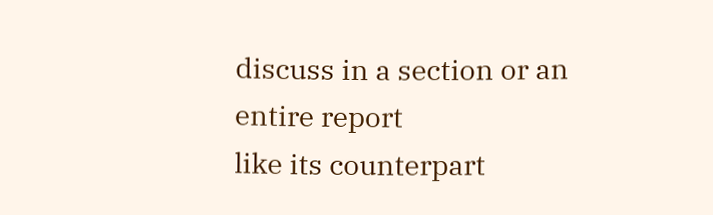discuss in a section or an entire report
like its counterpart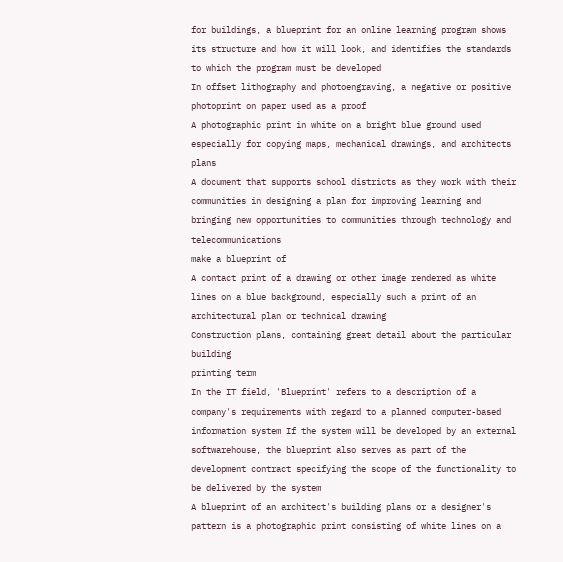for buildings, a blueprint for an online learning program shows its structure and how it will look, and identifies the standards to which the program must be developed
In offset lithography and photoengraving, a negative or positive photoprint on paper used as a proof
A photographic print in white on a bright blue ground used especially for copying maps, mechanical drawings, and architects plans
A document that supports school districts as they work with their communities in designing a plan for improving learning and bringing new opportunities to communities through technology and telecommunications
make a blueprint of
A contact print of a drawing or other image rendered as white lines on a blue background, especially such a print of an architectural plan or technical drawing
Construction plans, containing great detail about the particular building
printing term
In the IT field, 'Blueprint' refers to a description of a company's requirements with regard to a planned computer-based information system If the system will be developed by an external softwarehouse, the blueprint also serves as part of the development contract specifying the scope of the functionality to be delivered by the system
A blueprint of an architect's building plans or a designer's pattern is a photographic print consisting of white lines on a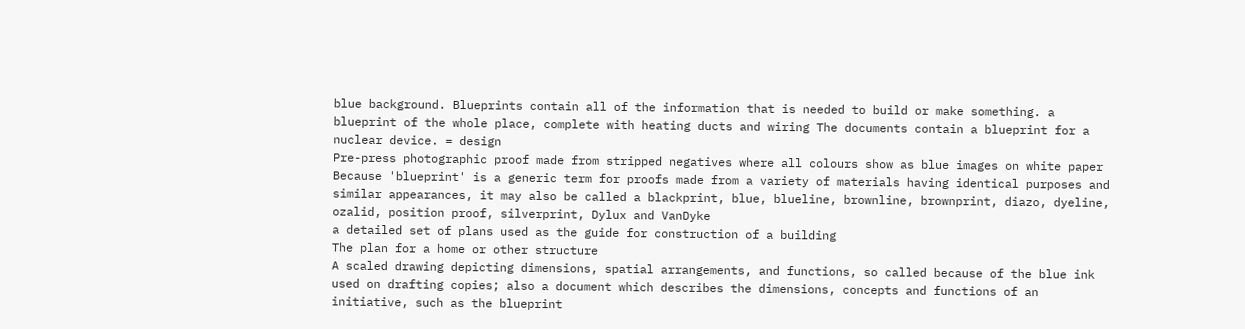blue background. Blueprints contain all of the information that is needed to build or make something. a blueprint of the whole place, complete with heating ducts and wiring The documents contain a blueprint for a nuclear device. = design
Pre-press photographic proof made from stripped negatives where all colours show as blue images on white paper Because 'blueprint' is a generic term for proofs made from a variety of materials having identical purposes and similar appearances, it may also be called a blackprint, blue, blueline, brownline, brownprint, diazo, dyeline, ozalid, position proof, silverprint, Dylux and VanDyke
a detailed set of plans used as the guide for construction of a building
The plan for a home or other structure
A scaled drawing depicting dimensions, spatial arrangements, and functions, so called because of the blue ink used on drafting copies; also a document which describes the dimensions, concepts and functions of an initiative, such as the blueprint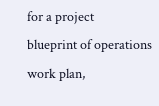for a project
blueprint of operations
work plan,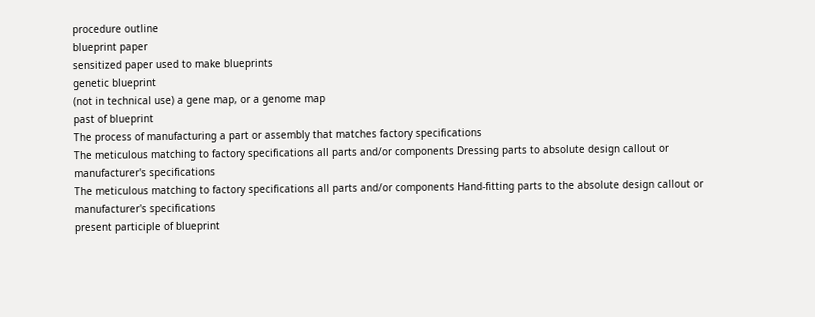procedure outline
blueprint paper
sensitized paper used to make blueprints
genetic blueprint
(not in technical use) a gene map, or a genome map
past of blueprint
The process of manufacturing a part or assembly that matches factory specifications
The meticulous matching to factory specifications all parts and/or components Dressing parts to absolute design callout or manufacturer's specifications
The meticulous matching to factory specifications all parts and/or components Hand-fitting parts to the absolute design callout or manufacturer's specifications
present participle of blueprint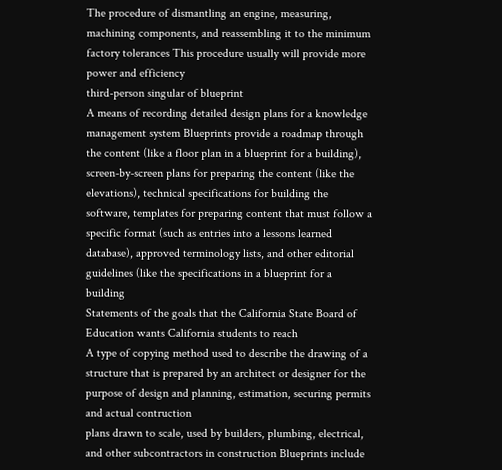The procedure of dismantling an engine, measuring, machining components, and reassembling it to the minimum factory tolerances This procedure usually will provide more power and efficiency
third-person singular of blueprint
A means of recording detailed design plans for a knowledge management system Blueprints provide a roadmap through the content (like a floor plan in a blueprint for a building), screen-by-screen plans for preparing the content (like the elevations), technical specifications for building the software, templates for preparing content that must follow a specific format (such as entries into a lessons learned database), approved terminology lists, and other editorial guidelines (like the specifications in a blueprint for a building
Statements of the goals that the California State Board of Education wants California students to reach
A type of copying method used to describe the drawing of a structure that is prepared by an architect or designer for the purpose of design and planning, estimation, securing permits and actual contruction
plans drawn to scale, used by builders, plumbing, electrical, and other subcontractors in construction Blueprints include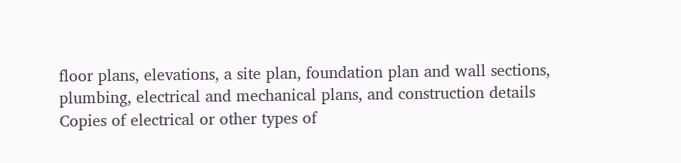floor plans, elevations, a site plan, foundation plan and wall sections, plumbing, electrical and mechanical plans, and construction details
Copies of electrical or other types of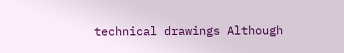technical drawings Although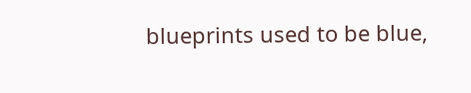blueprints used to be blue,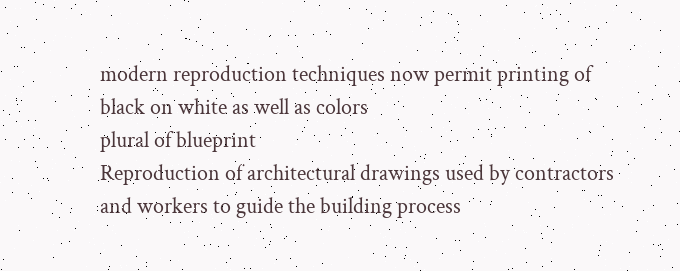modern reproduction techniques now permit printing of black on white as well as colors
plural of blueprint
Reproduction of architectural drawings used by contractors and workers to guide the building process